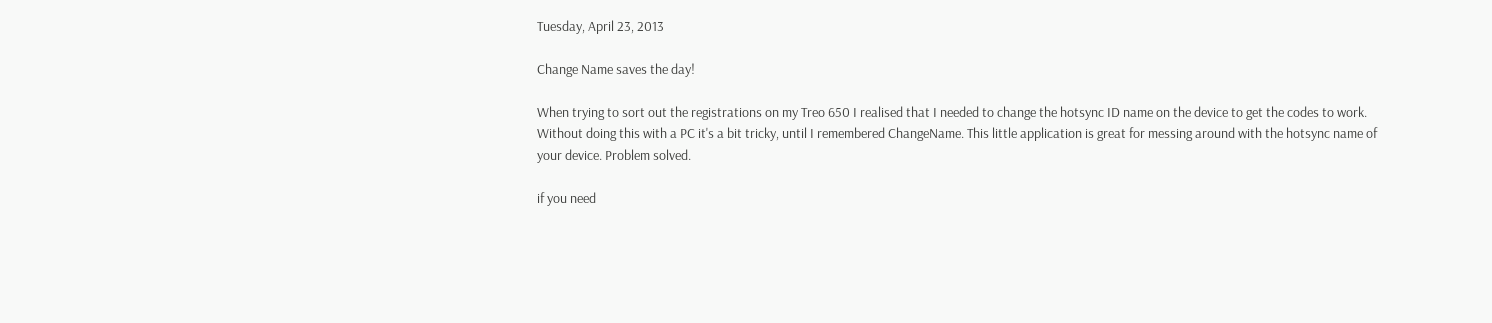Tuesday, April 23, 2013

Change Name saves the day!

When trying to sort out the registrations on my Treo 650 I realised that I needed to change the hotsync ID name on the device to get the codes to work. Without doing this with a PC it's a bit tricky, until I remembered ChangeName. This little application is great for messing around with the hotsync name of your device. Problem solved.

if you need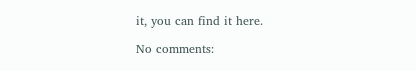it, you can find it here.

No comments: